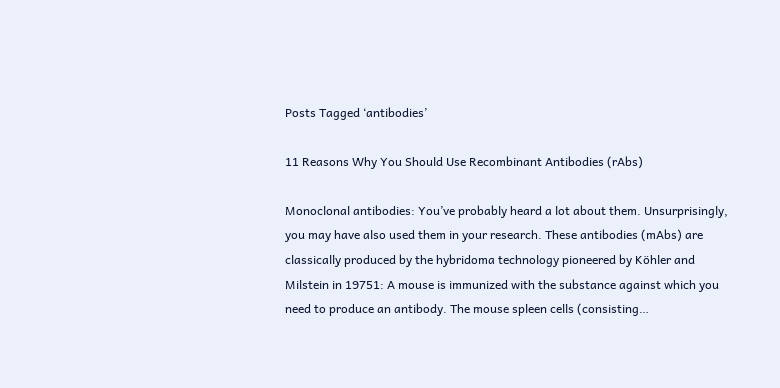Posts Tagged ‘antibodies’

11 Reasons Why You Should Use Recombinant Antibodies (rAbs)

Monoclonal antibodies: You’ve probably heard a lot about them. Unsurprisingly, you may have also used them in your research. These antibodies (mAbs) are classically produced by the hybridoma technology pioneered by Köhler and Milstein in 19751: A mouse is immunized with the substance against which you need to produce an antibody. The mouse spleen cells (consisting…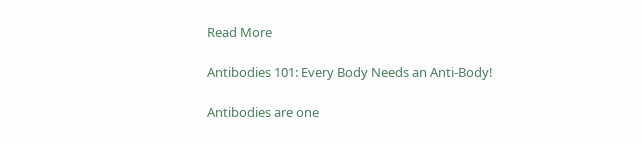Read More

Antibodies 101: Every Body Needs an Anti-Body!

Antibodies are one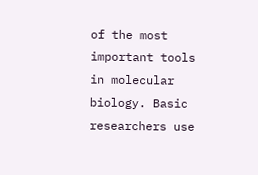of the most important tools in molecular biology. Basic researchers use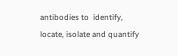antibodies to  identify, locate, isolate and quantify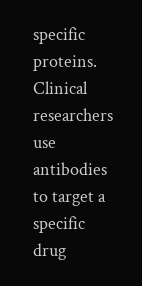specific proteins.  Clinical researchers use antibodies to target a specific drug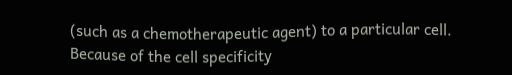(such as a chemotherapeutic agent) to a particular cell.  Because of the cell specificity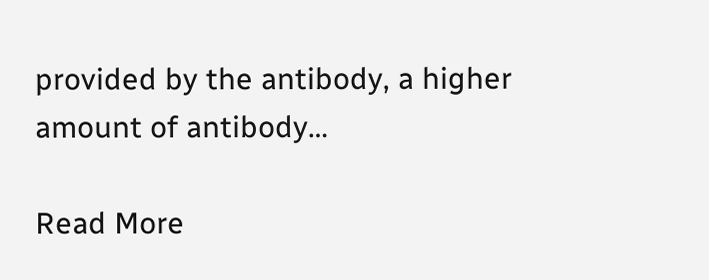provided by the antibody, a higher amount of antibody…

Read More